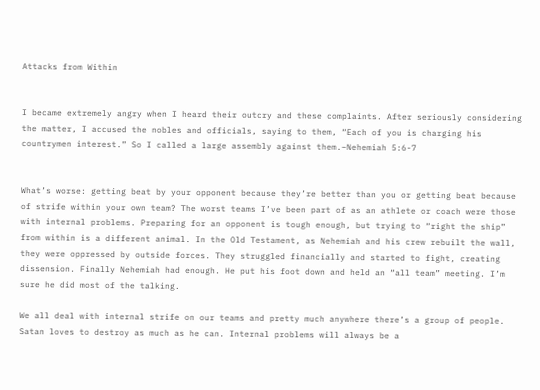Attacks from Within


I became extremely angry when I heard their outcry and these complaints. After seriously considering the matter, I accused the nobles and officials, saying to them, “Each of you is charging his countrymen interest.” So I called a large assembly against them.–Nehemiah 5:6-7


What’s worse: getting beat by your opponent because they’re better than you or getting beat because of strife within your own team? The worst teams I’ve been part of as an athlete or coach were those with internal problems. Preparing for an opponent is tough enough, but trying to “right the ship” from within is a different animal. In the Old Testament, as Nehemiah and his crew rebuilt the wall, they were oppressed by outside forces. They struggled financially and started to fight, creating dissension. Finally Nehemiah had enough. He put his foot down and held an “all team” meeting. I’m sure he did most of the talking.

We all deal with internal strife on our teams and pretty much anywhere there’s a group of people. Satan loves to destroy as much as he can. Internal problems will always be a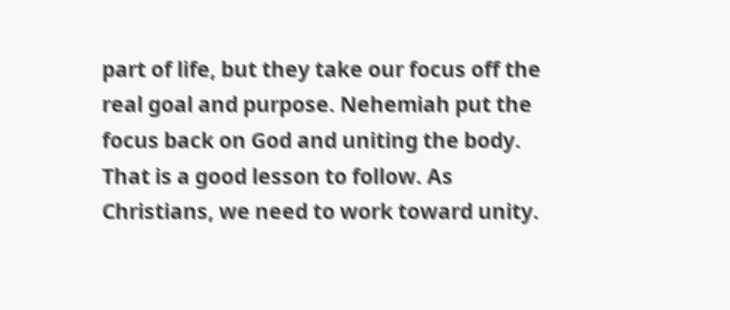part of life, but they take our focus off the real goal and purpose. Nehemiah put the focus back on God and uniting the body. That is a good lesson to follow. As Christians, we need to work toward unity.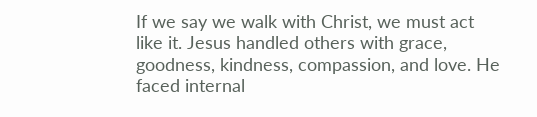If we say we walk with Christ, we must act like it. Jesus handled others with grace, goodness, kindness, compassion, and love. He faced internal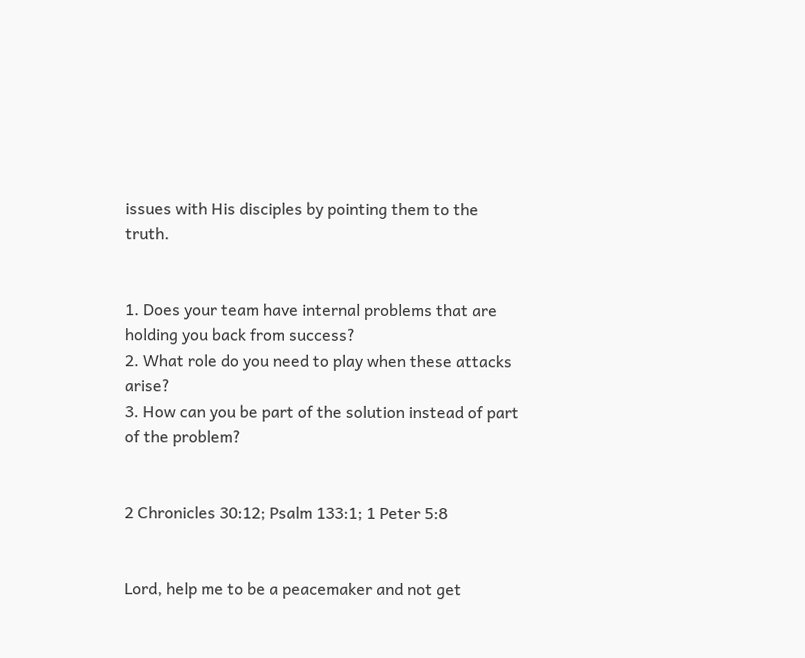issues with His disciples by pointing them to the truth.


1. Does your team have internal problems that are holding you back from success?
2. What role do you need to play when these attacks arise?
3. How can you be part of the solution instead of part of the problem?


2 Chronicles 30:12; Psalm 133:1; 1 Peter 5:8


Lord, help me to be a peacemaker and not get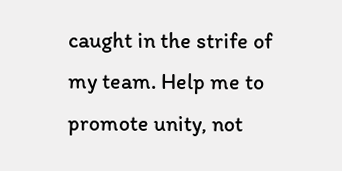caught in the strife of my team. Help me to promote unity, not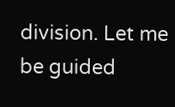division. Let me be guided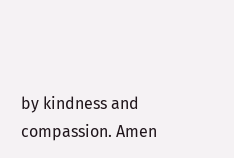by kindness and compassion. Amen